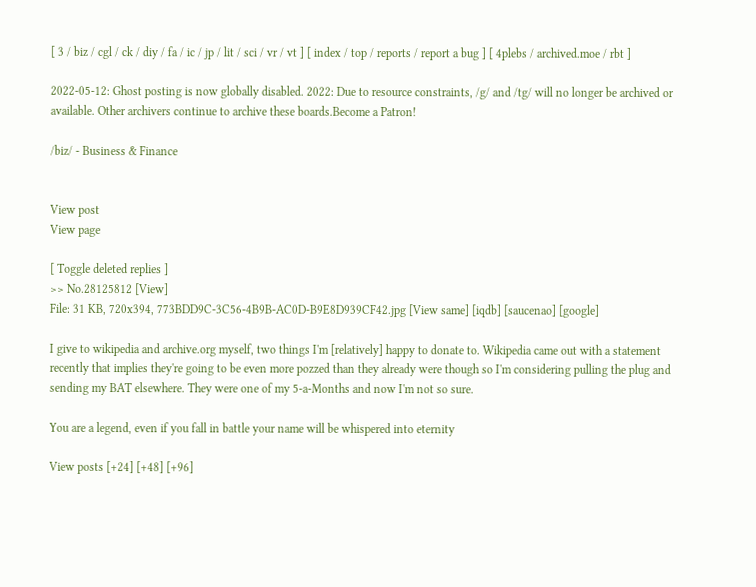[ 3 / biz / cgl / ck / diy / fa / ic / jp / lit / sci / vr / vt ] [ index / top / reports / report a bug ] [ 4plebs / archived.moe / rbt ]

2022-05-12: Ghost posting is now globally disabled. 2022: Due to resource constraints, /g/ and /tg/ will no longer be archived or available. Other archivers continue to archive these boards.Become a Patron!

/biz/ - Business & Finance


View post
View page

[ Toggle deleted replies ]
>> No.28125812 [View]
File: 31 KB, 720x394, 773BDD9C-3C56-4B9B-AC0D-B9E8D939CF42.jpg [View same] [iqdb] [saucenao] [google]

I give to wikipedia and archive.org myself, two things I'm [relatively] happy to donate to. Wikipedia came out with a statement recently that implies they're going to be even more pozzed than they already were though so I'm considering pulling the plug and sending my BAT elsewhere. They were one of my 5-a-Months and now I'm not so sure.

You are a legend, even if you fall in battle your name will be whispered into eternity

View posts [+24] [+48] [+96]